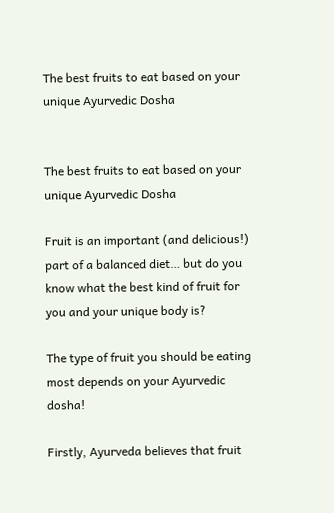The best fruits to eat based on your unique Ayurvedic Dosha


The best fruits to eat based on your unique Ayurvedic Dosha

Fruit is an important (and delicious!) part of a balanced diet… but do you know what the best kind of fruit for you and your unique body is?

The type of fruit you should be eating most depends on your Ayurvedic dosha!

Firstly, Ayurveda believes that fruit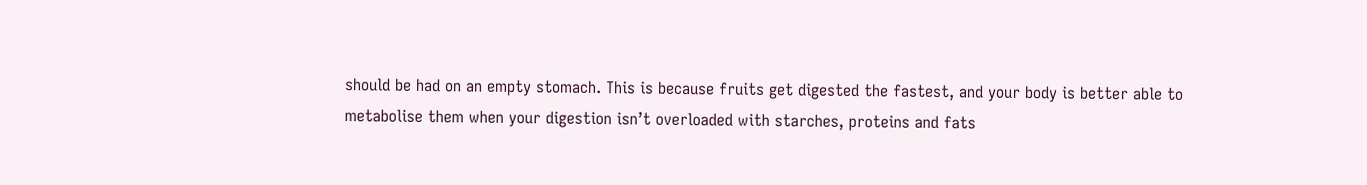should be had on an empty stomach. This is because fruits get digested the fastest, and your body is better able to metabolise them when your digestion isn’t overloaded with starches, proteins and fats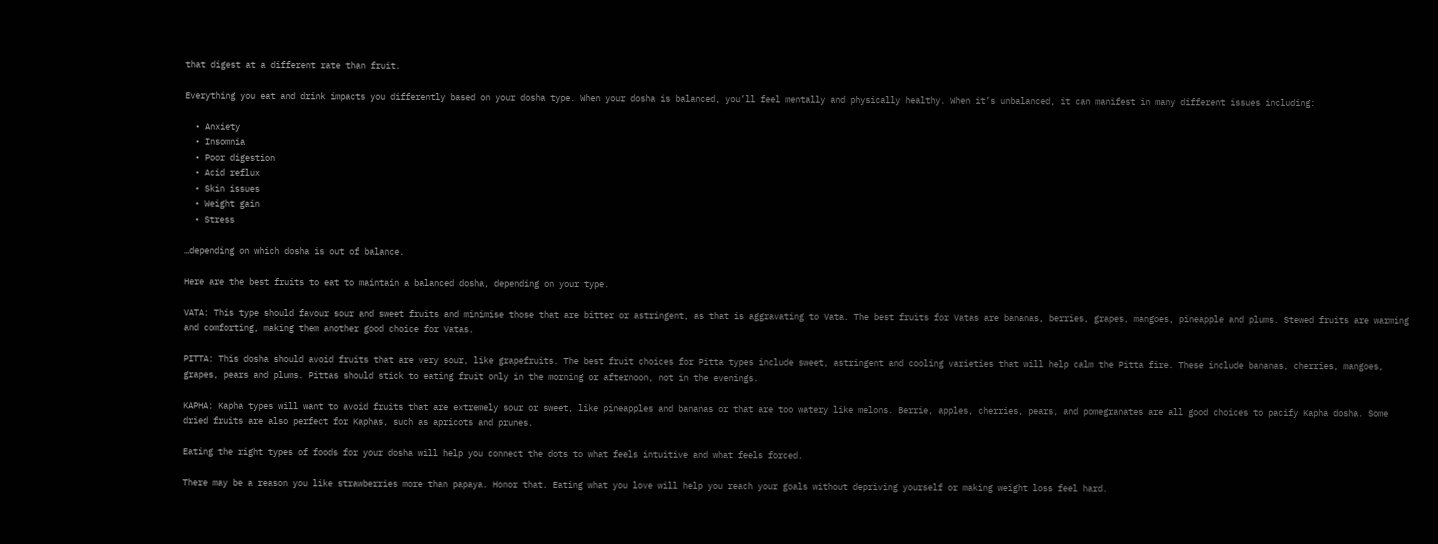that digest at a different rate than fruit.

Everything you eat and drink impacts you differently based on your dosha type. When your dosha is balanced, you’ll feel mentally and physically healthy. When it’s unbalanced, it can manifest in many different issues including:

  • Anxiety
  • Insomnia
  • Poor digestion
  • Acid reflux
  • Skin issues
  • Weight gain
  • Stress

…depending on which dosha is out of balance.

Here are the best fruits to eat to maintain a balanced dosha, depending on your type.

VATA: This type should favour sour and sweet fruits and minimise those that are bitter or astringent, as that is aggravating to Vata. The best fruits for Vatas are bananas, berries, grapes, mangoes, pineapple and plums. Stewed fruits are warming and comforting, making them another good choice for Vatas.

PITTA: This dosha should avoid fruits that are very sour, like grapefruits. The best fruit choices for Pitta types include sweet, astringent and cooling varieties that will help calm the Pitta fire. These include bananas, cherries, mangoes, grapes, pears and plums. Pittas should stick to eating fruit only in the morning or afternoon, not in the evenings.

KAPHA: Kapha types will want to avoid fruits that are extremely sour or sweet, like pineapples and bananas or that are too watery like melons. Berrie, apples, cherries, pears, and pomegranates are all good choices to pacify Kapha dosha. Some dried fruits are also perfect for Kaphas, such as apricots and prunes.

Eating the right types of foods for your dosha will help you connect the dots to what feels intuitive and what feels forced.

There may be a reason you like strawberries more than papaya. Honor that. Eating what you love will help you reach your goals without depriving yourself or making weight loss feel hard.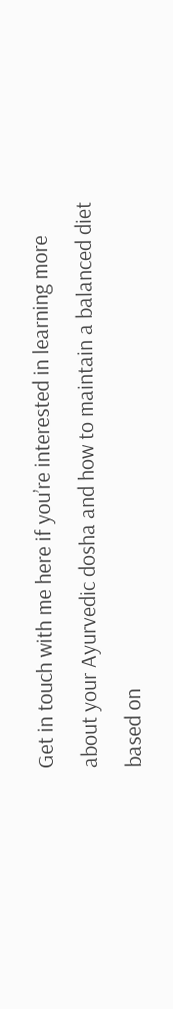Get in touch with me here if you’re interested in learning more about your Ayurvedic dosha and how to maintain a balanced diet based on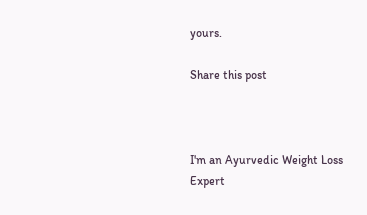yours.

Share this post



I'm an Ayurvedic Weight Loss Expert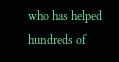who has helped hundreds of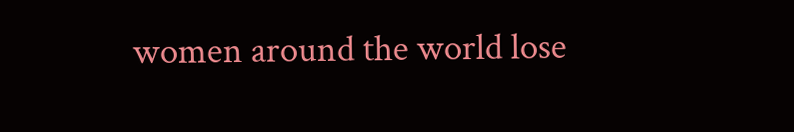women around the world lose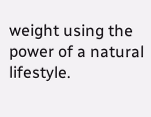weight using the power of a natural lifestyle.